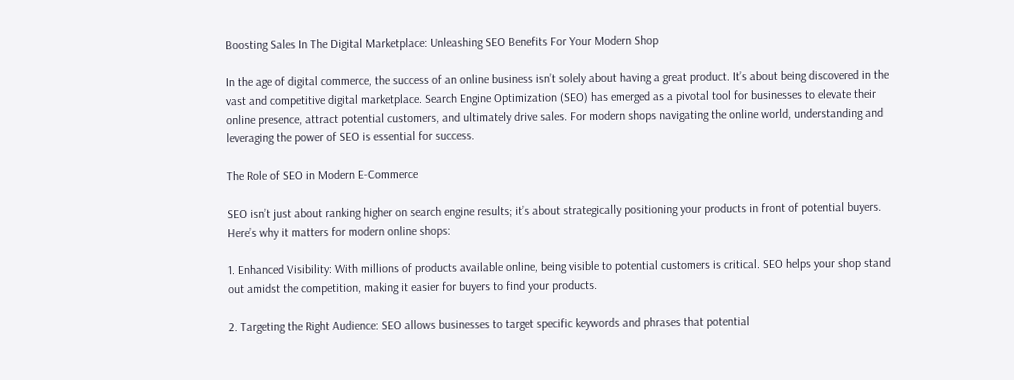Boosting Sales In The Digital Marketplace: Unleashing SEO Benefits For Your Modern Shop

In the age of digital commerce, the success of an online business isn’t solely about having a great product. It’s about being discovered in the vast and competitive digital marketplace. Search Engine Optimization (SEO) has emerged as a pivotal tool for businesses to elevate their online presence, attract potential customers, and ultimately drive sales. For modern shops navigating the online world, understanding and leveraging the power of SEO is essential for success.

The Role of SEO in Modern E-Commerce

SEO isn’t just about ranking higher on search engine results; it’s about strategically positioning your products in front of potential buyers. Here’s why it matters for modern online shops:

1. Enhanced Visibility: With millions of products available online, being visible to potential customers is critical. SEO helps your shop stand out amidst the competition, making it easier for buyers to find your products.

2. Targeting the Right Audience: SEO allows businesses to target specific keywords and phrases that potential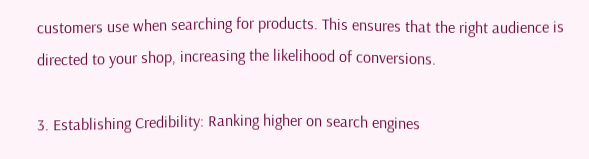customers use when searching for products. This ensures that the right audience is directed to your shop, increasing the likelihood of conversions.

3. Establishing Credibility: Ranking higher on search engines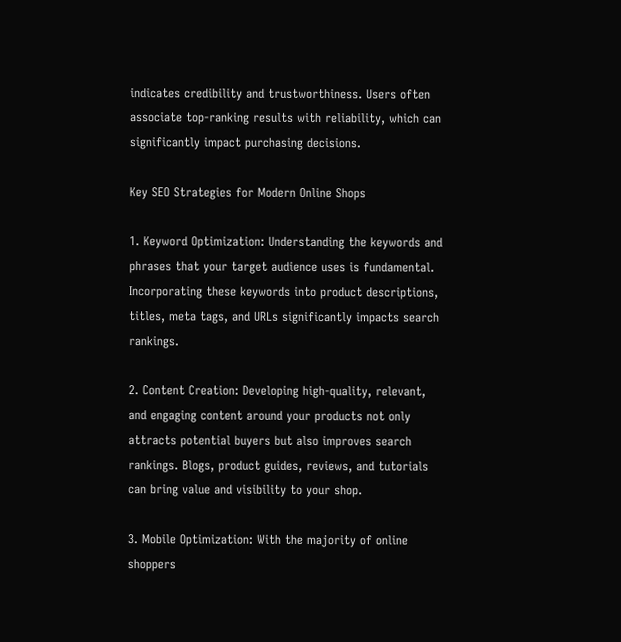indicates credibility and trustworthiness. Users often associate top-ranking results with reliability, which can significantly impact purchasing decisions.

Key SEO Strategies for Modern Online Shops

1. Keyword Optimization: Understanding the keywords and phrases that your target audience uses is fundamental. Incorporating these keywords into product descriptions, titles, meta tags, and URLs significantly impacts search rankings.

2. Content Creation: Developing high-quality, relevant, and engaging content around your products not only attracts potential buyers but also improves search rankings. Blogs, product guides, reviews, and tutorials can bring value and visibility to your shop.

3. Mobile Optimization: With the majority of online shoppers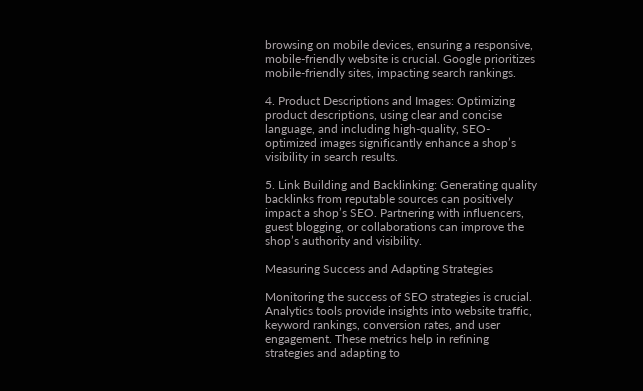browsing on mobile devices, ensuring a responsive, mobile-friendly website is crucial. Google prioritizes mobile-friendly sites, impacting search rankings.

4. Product Descriptions and Images: Optimizing product descriptions, using clear and concise language, and including high-quality, SEO-optimized images significantly enhance a shop’s visibility in search results.

5. Link Building and Backlinking: Generating quality backlinks from reputable sources can positively impact a shop’s SEO. Partnering with influencers, guest blogging, or collaborations can improve the shop’s authority and visibility.

Measuring Success and Adapting Strategies

Monitoring the success of SEO strategies is crucial. Analytics tools provide insights into website traffic, keyword rankings, conversion rates, and user engagement. These metrics help in refining strategies and adapting to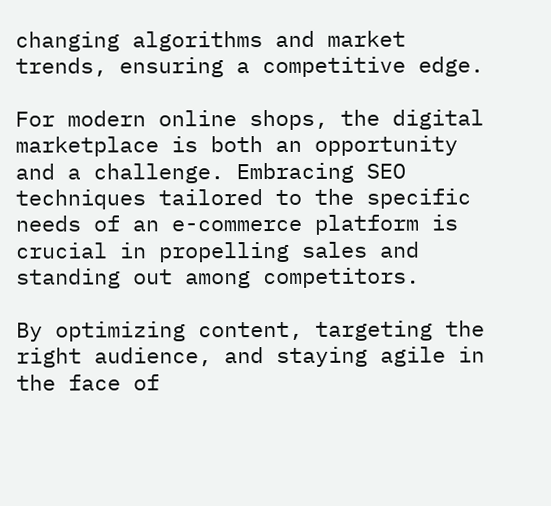changing algorithms and market trends, ensuring a competitive edge.

For modern online shops, the digital marketplace is both an opportunity and a challenge. Embracing SEO techniques tailored to the specific needs of an e-commerce platform is crucial in propelling sales and standing out among competitors.

By optimizing content, targeting the right audience, and staying agile in the face of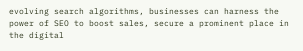evolving search algorithms, businesses can harness the power of SEO to boost sales, secure a prominent place in the digital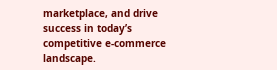marketplace, and drive success in today’s competitive e-commerce landscape.